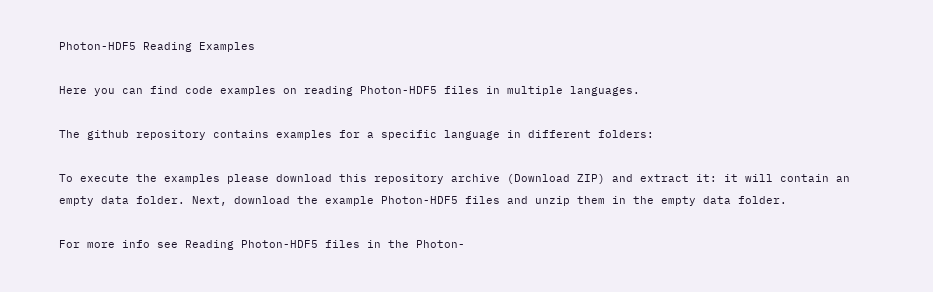Photon-HDF5 Reading Examples

Here you can find code examples on reading Photon-HDF5 files in multiple languages.

The github repository contains examples for a specific language in different folders:

To execute the examples please download this repository archive (Download ZIP) and extract it: it will contain an empty data folder. Next, download the example Photon-HDF5 files and unzip them in the empty data folder.

For more info see Reading Photon-HDF5 files in the Photon-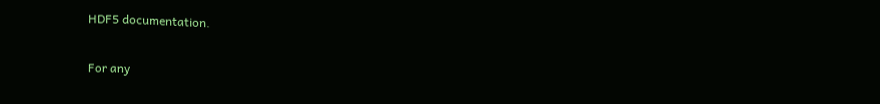HDF5 documentation.


For any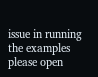issue in running the examples please open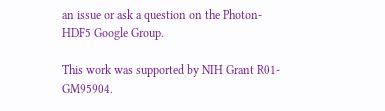an issue or ask a question on the Photon-HDF5 Google Group.

This work was supported by NIH Grant R01-GM95904.